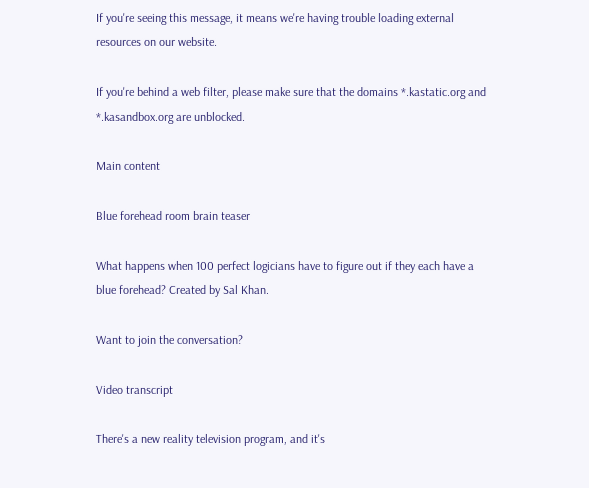If you're seeing this message, it means we're having trouble loading external resources on our website.

If you're behind a web filter, please make sure that the domains *.kastatic.org and *.kasandbox.org are unblocked.

Main content

Blue forehead room brain teaser

What happens when 100 perfect logicians have to figure out if they each have a blue forehead? Created by Sal Khan.

Want to join the conversation?

Video transcript

There's a new reality television program, and it's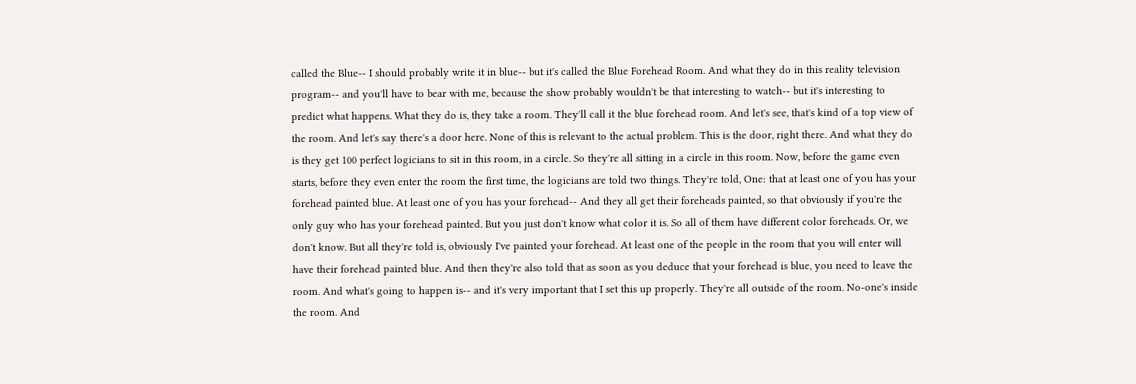called the Blue-- I should probably write it in blue-- but it's called the Blue Forehead Room. And what they do in this reality television program-- and you'll have to bear with me, because the show probably wouldn't be that interesting to watch-- but it's interesting to predict what happens. What they do is, they take a room. They'll call it the blue forehead room. And let's see, that's kind of a top view of the room. And let's say there's a door here. None of this is relevant to the actual problem. This is the door, right there. And what they do is they get 100 perfect logicians to sit in this room, in a circle. So they're all sitting in a circle in this room. Now, before the game even starts, before they even enter the room the first time, the logicians are told two things. They're told, One: that at least one of you has your forehead painted blue. At least one of you has your forehead-- And they all get their foreheads painted, so that obviously if you're the only guy who has your forehead painted. But you just don't know what color it is. So all of them have different color foreheads. Or, we don't know. But all they're told is, obviously I've painted your forehead. At least one of the people in the room that you will enter will have their forehead painted blue. And then they're also told that as soon as you deduce that your forehead is blue, you need to leave the room. And what's going to happen is-- and it's very important that I set this up properly. They're all outside of the room. No-one's inside the room. And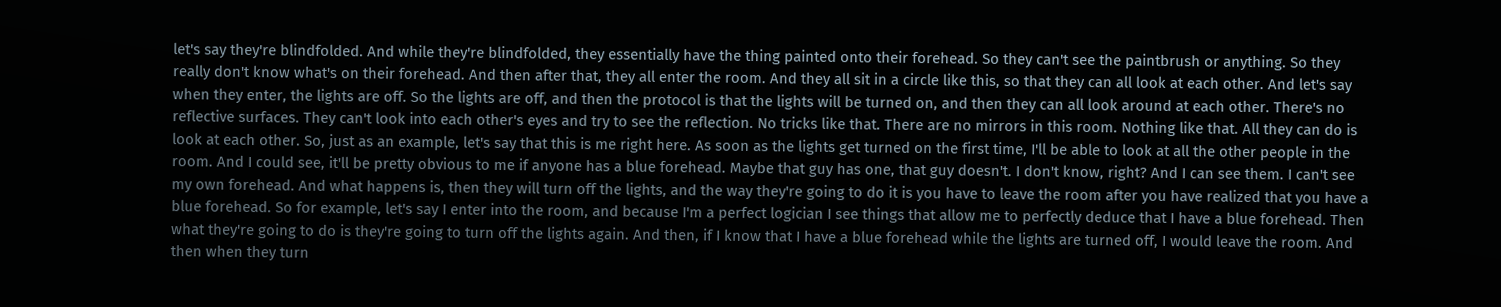let's say they're blindfolded. And while they're blindfolded, they essentially have the thing painted onto their forehead. So they can't see the paintbrush or anything. So they really don't know what's on their forehead. And then after that, they all enter the room. And they all sit in a circle like this, so that they can all look at each other. And let's say when they enter, the lights are off. So the lights are off, and then the protocol is that the lights will be turned on, and then they can all look around at each other. There's no reflective surfaces. They can't look into each other's eyes and try to see the reflection. No tricks like that. There are no mirrors in this room. Nothing like that. All they can do is look at each other. So, just as an example, let's say that this is me right here. As soon as the lights get turned on the first time, I'll be able to look at all the other people in the room. And I could see, it'll be pretty obvious to me if anyone has a blue forehead. Maybe that guy has one, that guy doesn't. I don't know, right? And I can see them. I can't see my own forehead. And what happens is, then they will turn off the lights, and the way they're going to do it is you have to leave the room after you have realized that you have a blue forehead. So for example, let's say I enter into the room, and because I'm a perfect logician I see things that allow me to perfectly deduce that I have a blue forehead. Then what they're going to do is they're going to turn off the lights again. And then, if I know that I have a blue forehead while the lights are turned off, I would leave the room. And then when they turn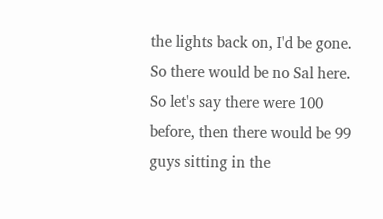the lights back on, I'd be gone. So there would be no Sal here. So let's say there were 100 before, then there would be 99 guys sitting in the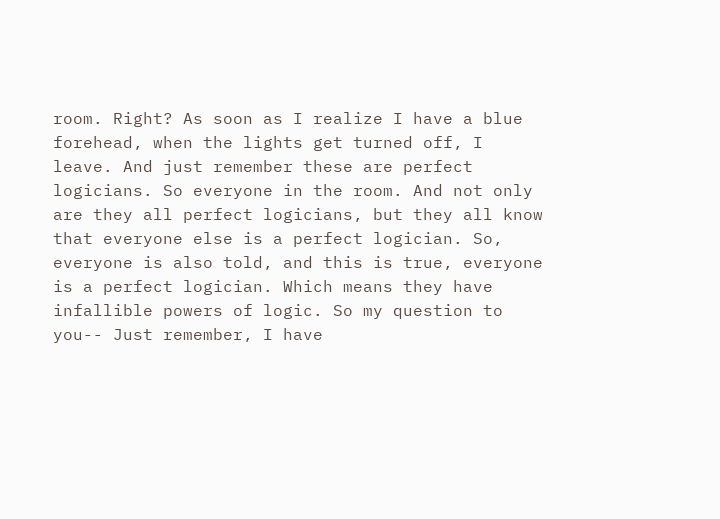room. Right? As soon as I realize I have a blue forehead, when the lights get turned off, I leave. And just remember these are perfect logicians. So everyone in the room. And not only are they all perfect logicians, but they all know that everyone else is a perfect logician. So, everyone is also told, and this is true, everyone is a perfect logician. Which means they have infallible powers of logic. So my question to you-- Just remember, I have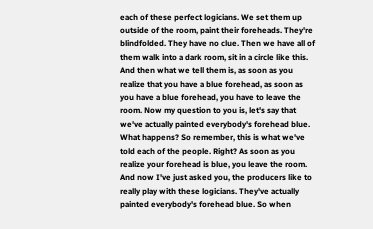each of these perfect logicians. We set them up outside of the room, paint their foreheads. They're blindfolded. They have no clue. Then we have all of them walk into a dark room, sit in a circle like this. And then what we tell them is, as soon as you realize that you have a blue forehead, as soon as you have a blue forehead, you have to leave the room. Now my question to you is, let's say that we've actually painted everybody's forehead blue. What happens? So remember, this is what we've told each of the people. Right? As soon as you realize your forehead is blue, you leave the room. And now I've just asked you, the producers like to really play with these logicians. They've actually painted everybody's forehead blue. So when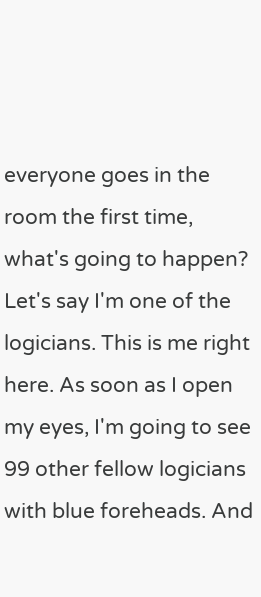everyone goes in the room the first time, what's going to happen? Let's say I'm one of the logicians. This is me right here. As soon as I open my eyes, I'm going to see 99 other fellow logicians with blue foreheads. And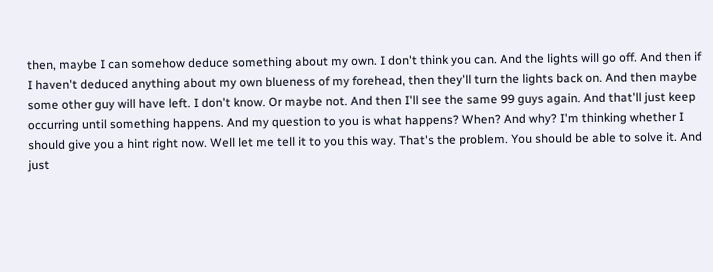then, maybe I can somehow deduce something about my own. I don't think you can. And the lights will go off. And then if I haven't deduced anything about my own blueness of my forehead, then they'll turn the lights back on. And then maybe some other guy will have left. I don't know. Or maybe not. And then I'll see the same 99 guys again. And that'll just keep occurring until something happens. And my question to you is what happens? When? And why? I'm thinking whether I should give you a hint right now. Well let me tell it to you this way. That's the problem. You should be able to solve it. And just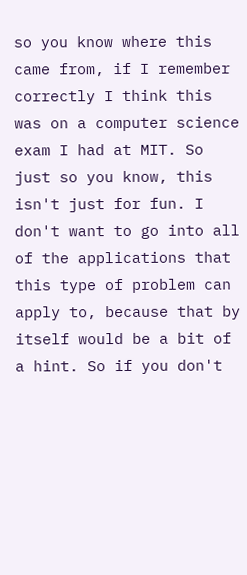so you know where this came from, if I remember correctly I think this was on a computer science exam I had at MIT. So just so you know, this isn't just for fun. I don't want to go into all of the applications that this type of problem can apply to, because that by itself would be a bit of a hint. So if you don't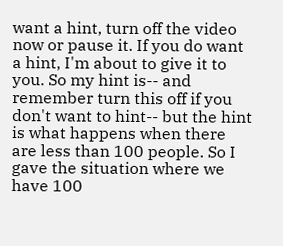want a hint, turn off the video now or pause it. If you do want a hint, I'm about to give it to you. So my hint is-- and remember turn this off if you don't want to hint-- but the hint is what happens when there are less than 100 people. So I gave the situation where we have 100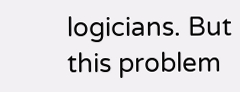logicians. But this problem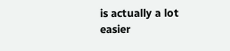is actually a lot easier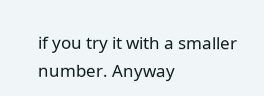if you try it with a smaller number. Anyway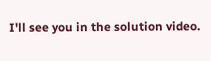I'll see you in the solution video.